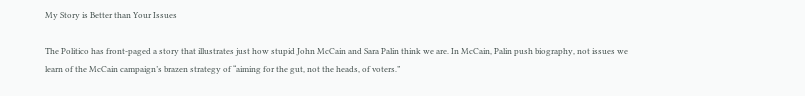My Story is Better than Your Issues

The Politico has front-paged a story that illustrates just how stupid John McCain and Sara Palin think we are. In McCain, Palin push biography, not issues we learn of the McCain campaign’s brazen strategy of “aiming for the gut, not the heads, of voters.”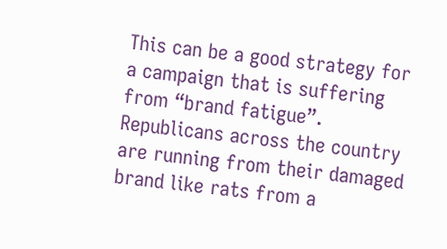This can be a good strategy for a campaign that is suffering from “brand fatigue”. Republicans across the country are running from their damaged brand like rats from a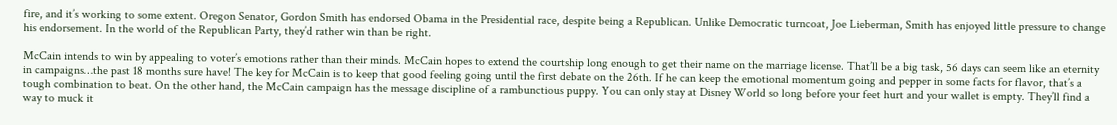fire, and it’s working to some extent. Oregon Senator, Gordon Smith has endorsed Obama in the Presidential race, despite being a Republican. Unlike Democratic turncoat, Joe Lieberman, Smith has enjoyed little pressure to change his endorsement. In the world of the Republican Party, they’d rather win than be right.

McCain intends to win by appealing to voter’s emotions rather than their minds. McCain hopes to extend the courtship long enough to get their name on the marriage license. That’ll be a big task, 56 days can seem like an eternity in campaigns…the past 18 months sure have! The key for McCain is to keep that good feeling going until the first debate on the 26th. If he can keep the emotional momentum going and pepper in some facts for flavor, that’s a tough combination to beat. On the other hand, the McCain campaign has the message discipline of a rambunctious puppy. You can only stay at Disney World so long before your feet hurt and your wallet is empty. They’ll find a way to muck it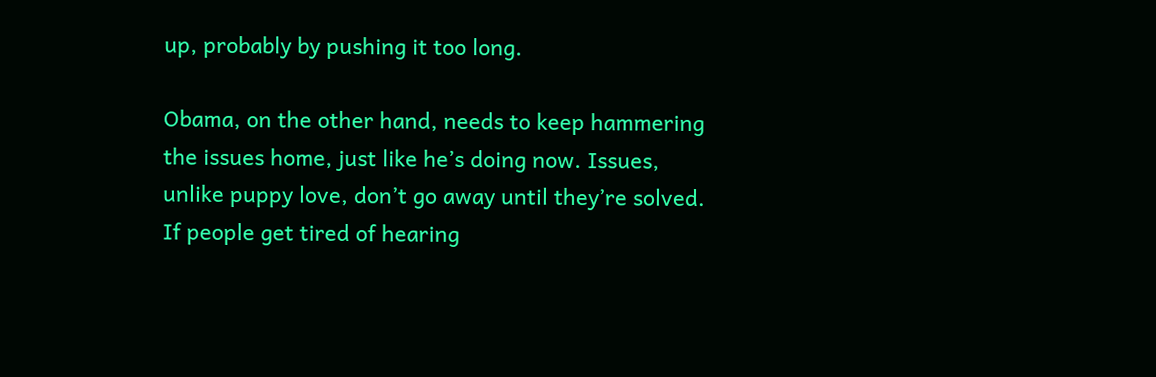up, probably by pushing it too long.

Obama, on the other hand, needs to keep hammering the issues home, just like he’s doing now. Issues, unlike puppy love, don’t go away until they’re solved. If people get tired of hearing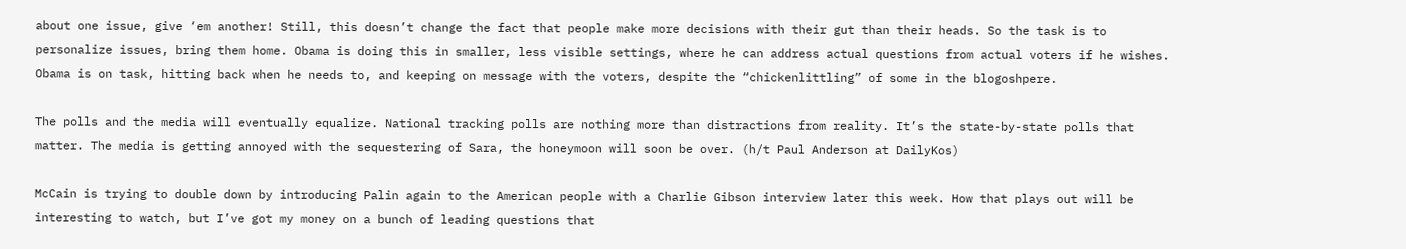about one issue, give ‘em another! Still, this doesn’t change the fact that people make more decisions with their gut than their heads. So the task is to personalize issues, bring them home. Obama is doing this in smaller, less visible settings, where he can address actual questions from actual voters if he wishes. Obama is on task, hitting back when he needs to, and keeping on message with the voters, despite the “chickenlittling” of some in the blogoshpere.

The polls and the media will eventually equalize. National tracking polls are nothing more than distractions from reality. It’s the state-by-state polls that matter. The media is getting annoyed with the sequestering of Sara, the honeymoon will soon be over. (h/t Paul Anderson at DailyKos)

McCain is trying to double down by introducing Palin again to the American people with a Charlie Gibson interview later this week. How that plays out will be interesting to watch, but I’ve got my money on a bunch of leading questions that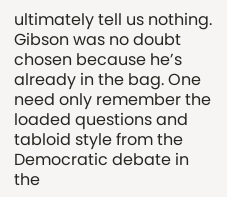ultimately tell us nothing. Gibson was no doubt chosen because he’s already in the bag. One need only remember the loaded questions and tabloid style from the Democratic debate in the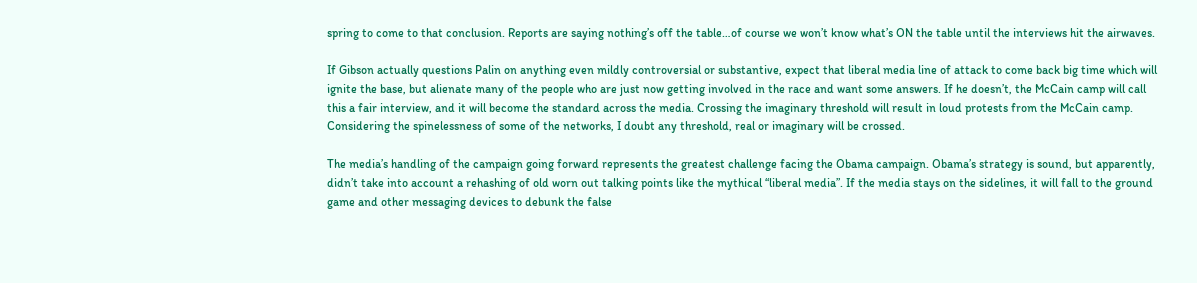spring to come to that conclusion. Reports are saying nothing’s off the table…of course we won’t know what’s ON the table until the interviews hit the airwaves.

If Gibson actually questions Palin on anything even mildly controversial or substantive, expect that liberal media line of attack to come back big time which will ignite the base, but alienate many of the people who are just now getting involved in the race and want some answers. If he doesn’t, the McCain camp will call this a fair interview, and it will become the standard across the media. Crossing the imaginary threshold will result in loud protests from the McCain camp. Considering the spinelessness of some of the networks, I doubt any threshold, real or imaginary will be crossed.

The media’s handling of the campaign going forward represents the greatest challenge facing the Obama campaign. Obama’s strategy is sound, but apparently, didn’t take into account a rehashing of old worn out talking points like the mythical “liberal media”. If the media stays on the sidelines, it will fall to the ground game and other messaging devices to debunk the false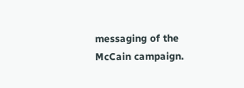messaging of the McCain campaign.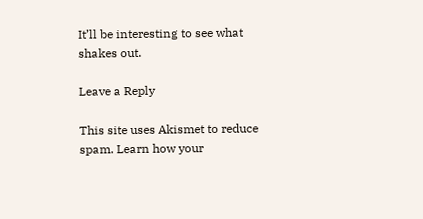It’ll be interesting to see what shakes out.

Leave a Reply

This site uses Akismet to reduce spam. Learn how your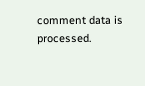comment data is processed.